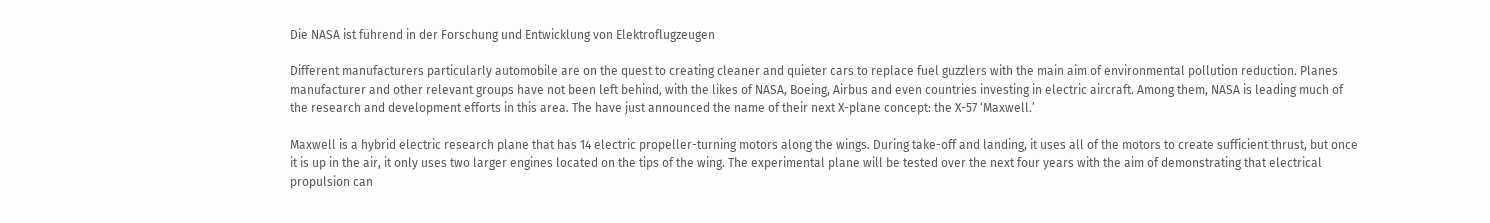Die NASA ist führend in der Forschung und Entwicklung von Elektroflugzeugen

Different manufacturers particularly automobile are on the quest to creating cleaner and quieter cars to replace fuel guzzlers with the main aim of environmental pollution reduction. Planes manufacturer and other relevant groups have not been left behind, with the likes of NASA, Boeing, Airbus and even countries investing in electric aircraft. Among them, NASA is leading much of the research and development efforts in this area. The have just announced the name of their next X-plane concept: the X-57 ‘Maxwell.’

Maxwell is a hybrid electric research plane that has 14 electric propeller-turning motors along the wings. During take-off and landing, it uses all of the motors to create sufficient thrust, but once it is up in the air, it only uses two larger engines located on the tips of the wing. The experimental plane will be tested over the next four years with the aim of demonstrating that electrical propulsion can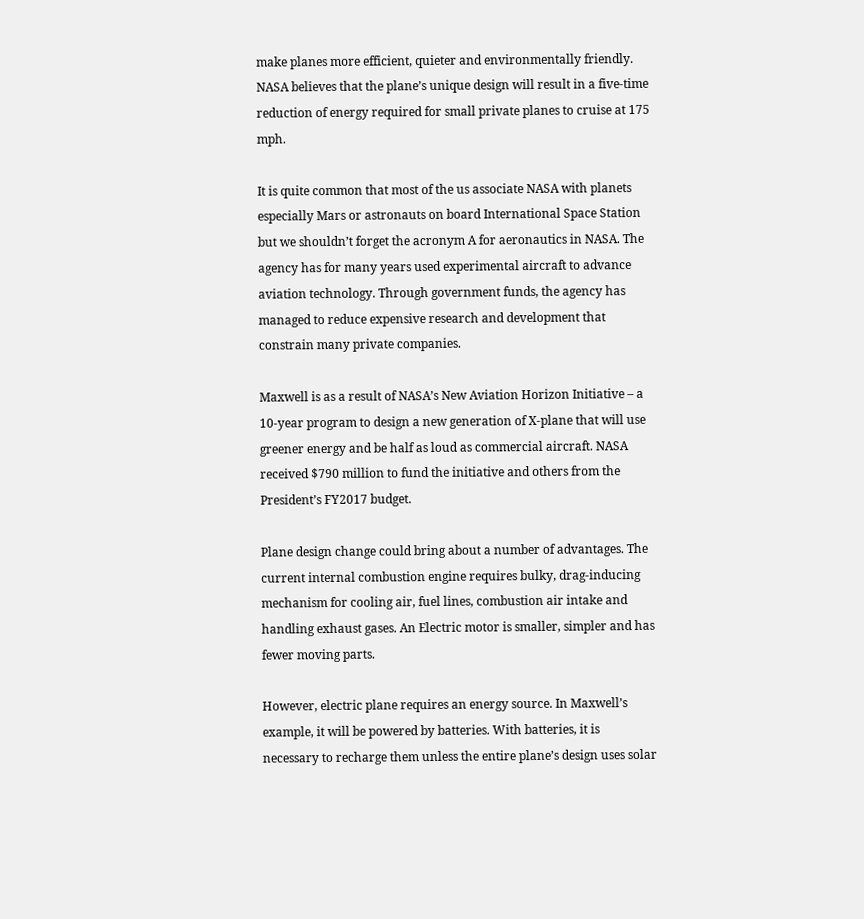make planes more efficient, quieter and environmentally friendly. NASA believes that the plane’s unique design will result in a five-time reduction of energy required for small private planes to cruise at 175 mph.

It is quite common that most of the us associate NASA with planets especially Mars or astronauts on board International Space Station but we shouldn’t forget the acronym A for aeronautics in NASA. The agency has for many years used experimental aircraft to advance aviation technology. Through government funds, the agency has managed to reduce expensive research and development that constrain many private companies.

Maxwell is as a result of NASA’s New Aviation Horizon Initiative – a 10-year program to design a new generation of X-plane that will use greener energy and be half as loud as commercial aircraft. NASA received $790 million to fund the initiative and others from the President’s FY2017 budget.

Plane design change could bring about a number of advantages. The current internal combustion engine requires bulky, drag-inducing mechanism for cooling air, fuel lines, combustion air intake and handling exhaust gases. An Electric motor is smaller, simpler and has fewer moving parts.

However, electric plane requires an energy source. In Maxwell’s example, it will be powered by batteries. With batteries, it is necessary to recharge them unless the entire plane’s design uses solar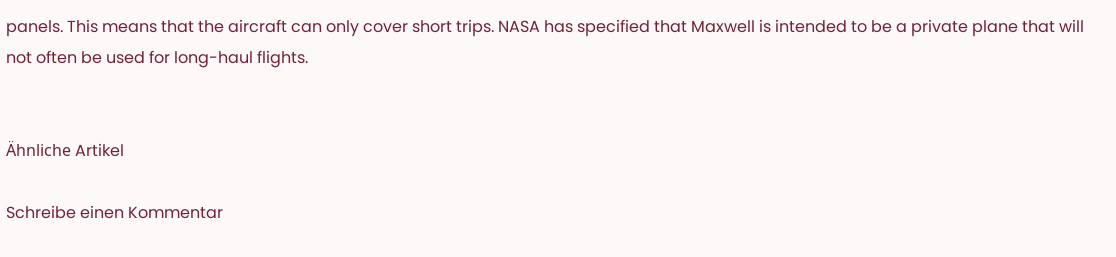panels. This means that the aircraft can only cover short trips. NASA has specified that Maxwell is intended to be a private plane that will not often be used for long-haul flights.


Ähnliche Artikel

Schreibe einen Kommentar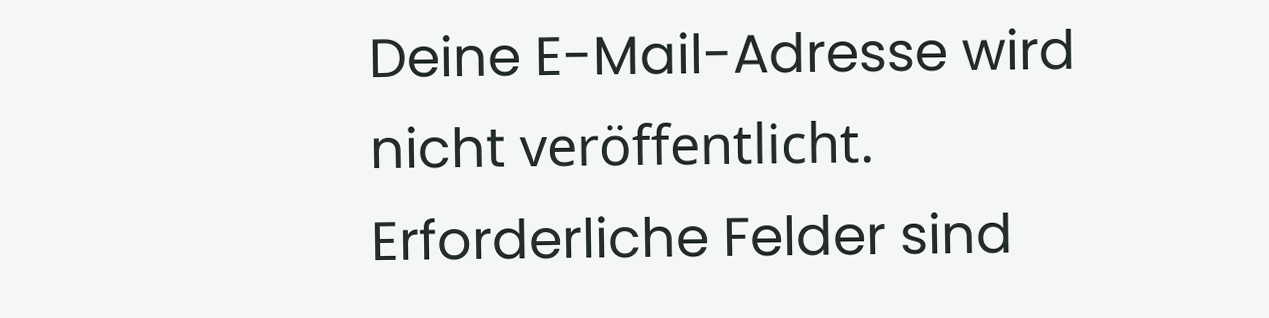Deine E-Mail-Adresse wird nicht veröffentlicht. Erforderliche Felder sind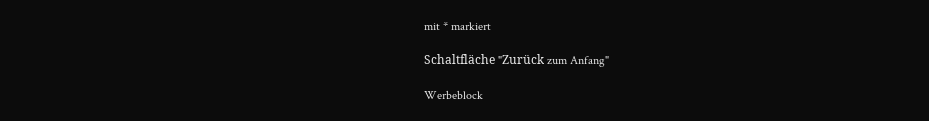mit * markiert

Schaltfläche "Zurück zum Anfang"

Werbeblock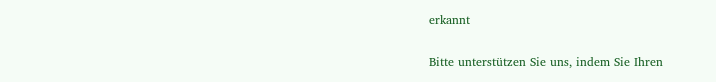erkannt

Bitte unterstützen Sie uns, indem Sie Ihren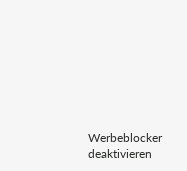Werbeblocker deaktivieren